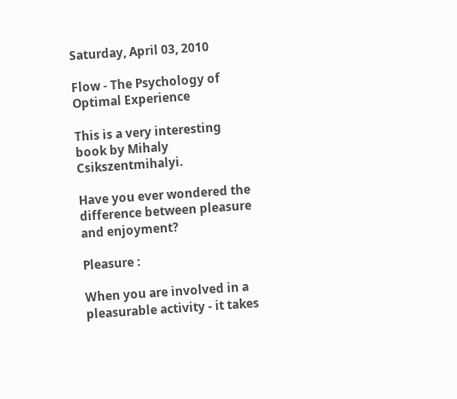Saturday, April 03, 2010

Flow - The Psychology of Optimal Experience

This is a very interesting book by Mihaly Csikszentmihalyi.

Have you ever wondered the difference between pleasure and enjoyment?

Pleasure :

When you are involved in a pleasurable activity - it takes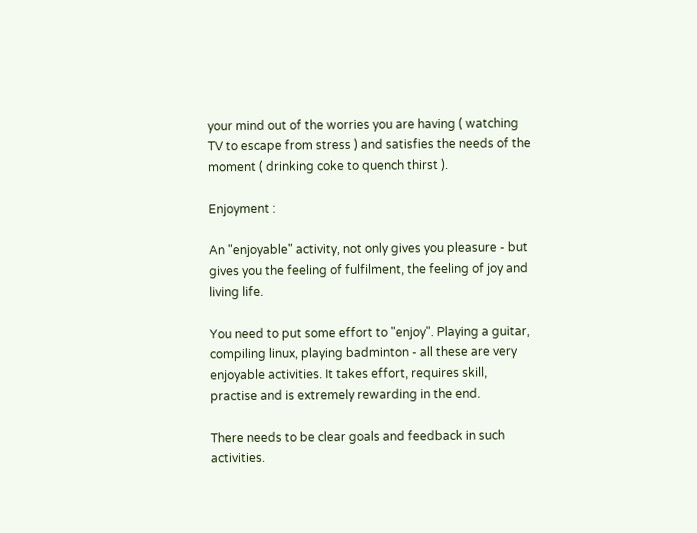your mind out of the worries you are having ( watching TV to escape from stress ) and satisfies the needs of the moment ( drinking coke to quench thirst ).

Enjoyment :

An "enjoyable" activity, not only gives you pleasure - but gives you the feeling of fulfilment, the feeling of joy and living life.

You need to put some effort to "enjoy". Playing a guitar, compiling linux, playing badminton - all these are very enjoyable activities. It takes effort, requires skill, practise and is extremely rewarding in the end.

There needs to be clear goals and feedback in such activities.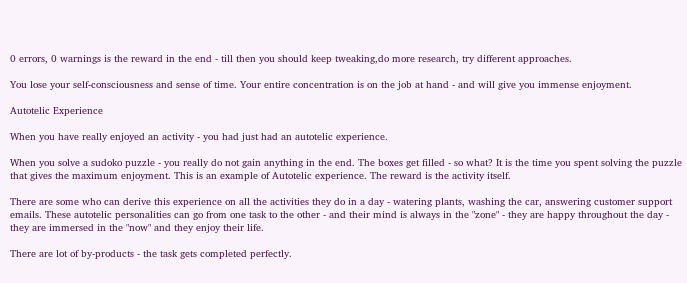0 errors, 0 warnings is the reward in the end - till then you should keep tweaking,do more research, try different approaches.

You lose your self-consciousness and sense of time. Your entire concentration is on the job at hand - and will give you immense enjoyment.

Autotelic Experience

When you have really enjoyed an activity - you had just had an autotelic experience.

When you solve a sudoko puzzle - you really do not gain anything in the end. The boxes get filled - so what? It is the time you spent solving the puzzle that gives the maximum enjoyment. This is an example of Autotelic experience. The reward is the activity itself.

There are some who can derive this experience on all the activities they do in a day - watering plants, washing the car, answering customer support emails. These autotelic personalities can go from one task to the other - and their mind is always in the "zone" - they are happy throughout the day - they are immersed in the "now" and they enjoy their life.

There are lot of by-products - the task gets completed perfectly.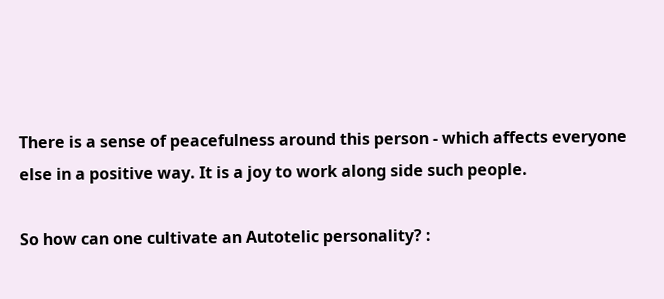There is a sense of peacefulness around this person - which affects everyone else in a positive way. It is a joy to work along side such people.

So how can one cultivate an Autotelic personality? :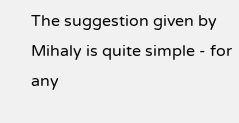The suggestion given by Mihaly is quite simple - for any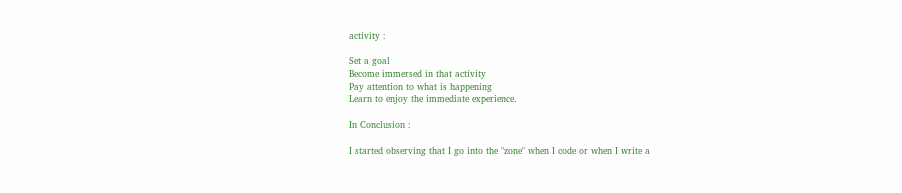activity :

Set a goal
Become immersed in that activity
Pay attention to what is happening
Learn to enjoy the immediate experience.

In Conclusion :

I started observing that I go into the "zone" when I code or when I write a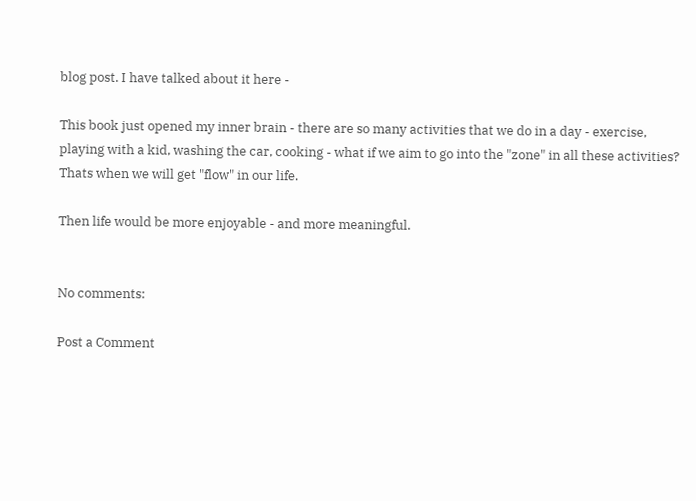blog post. I have talked about it here -

This book just opened my inner brain - there are so many activities that we do in a day - exercise, playing with a kid, washing the car, cooking - what if we aim to go into the "zone" in all these activities? Thats when we will get "flow" in our life.

Then life would be more enjoyable - and more meaningful.


No comments:

Post a Comment